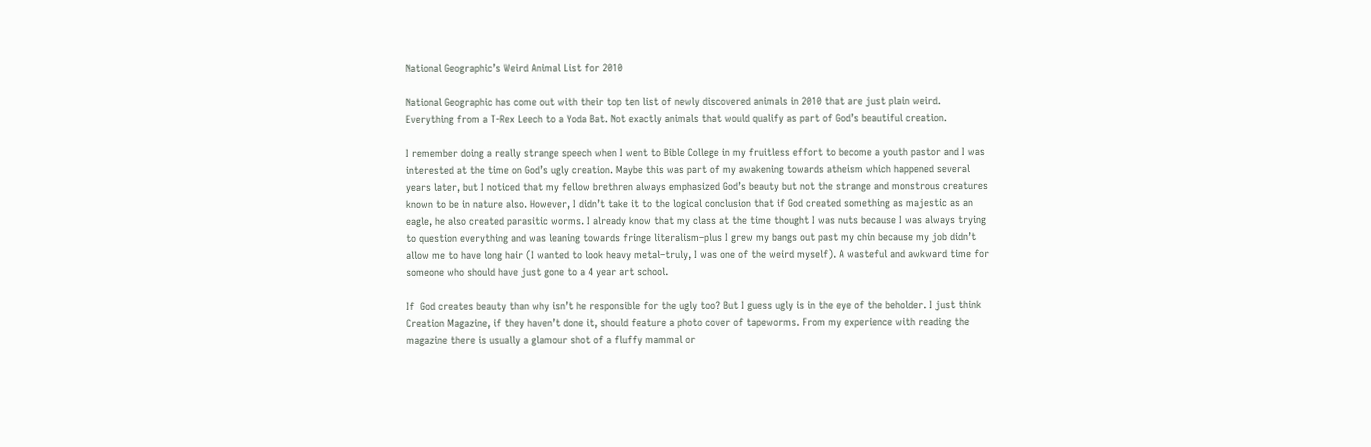National Geographic’s Weird Animal List for 2010

National Geographic has come out with their top ten list of newly discovered animals in 2010 that are just plain weird. Everything from a T-Rex Leech to a Yoda Bat. Not exactly animals that would qualify as part of God’s beautiful creation.

I remember doing a really strange speech when I went to Bible College in my fruitless effort to become a youth pastor and I was interested at the time on God’s ugly creation. Maybe this was part of my awakening towards atheism which happened several years later, but I noticed that my fellow brethren always emphasized God’s beauty but not the strange and monstrous creatures known to be in nature also. However, I didn’t take it to the logical conclusion that if God created something as majestic as an eagle, he also created parasitic worms. I already know that my class at the time thought I was nuts because I was always trying to question everything and was leaning towards fringe literalism–plus I grew my bangs out past my chin because my job didn’t allow me to have long hair (I wanted to look heavy metal–truly, I was one of the weird myself). A wasteful and awkward time for someone who should have just gone to a 4 year art school.

If  God creates beauty than why isn’t he responsible for the ugly too? But I guess ugly is in the eye of the beholder. I just think Creation Magazine, if they haven’t done it, should feature a photo cover of tapeworms. From my experience with reading the magazine there is usually a glamour shot of a fluffy mammal or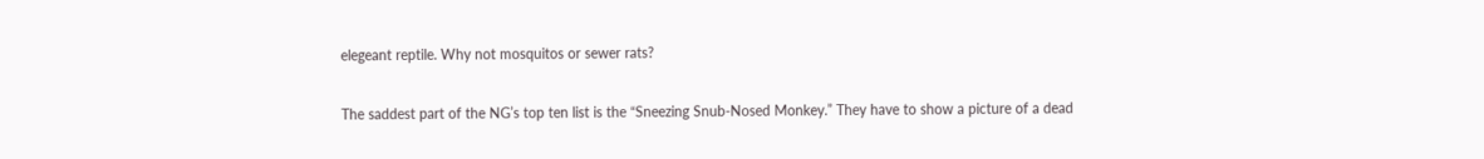elegeant reptile. Why not mosquitos or sewer rats?

The saddest part of the NG’s top ten list is the “Sneezing Snub-Nosed Monkey.” They have to show a picture of a dead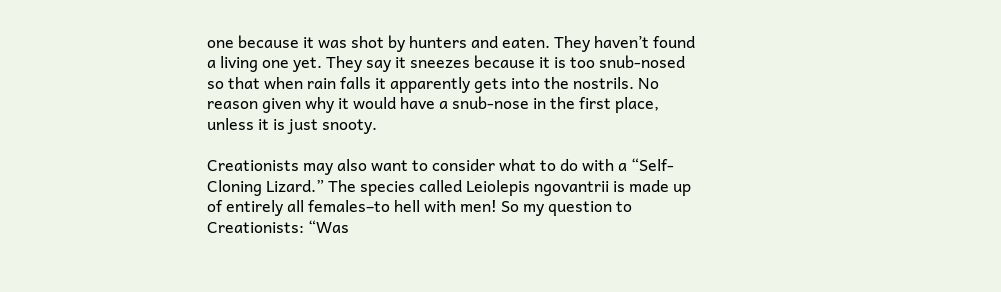one because it was shot by hunters and eaten. They haven’t found a living one yet. They say it sneezes because it is too snub-nosed so that when rain falls it apparently gets into the nostrils. No reason given why it would have a snub-nose in the first place, unless it is just snooty.

Creationists may also want to consider what to do with a “Self-Cloning Lizard.” The species called Leiolepis ngovantrii is made up of entirely all females–to hell with men! So my question to Creationists: “Was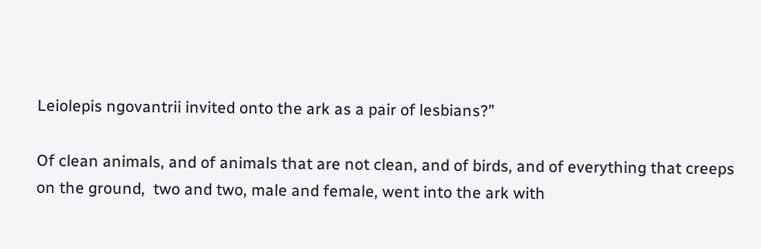Leiolepis ngovantrii invited onto the ark as a pair of lesbians?”

Of clean animals, and of animals that are not clean, and of birds, and of everything that creeps on the ground,  two and two, male and female, went into the ark with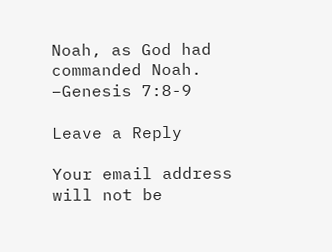Noah, as God had commanded Noah. –Genesis 7:8-9

Leave a Reply

Your email address will not be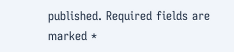published. Required fields are marked *